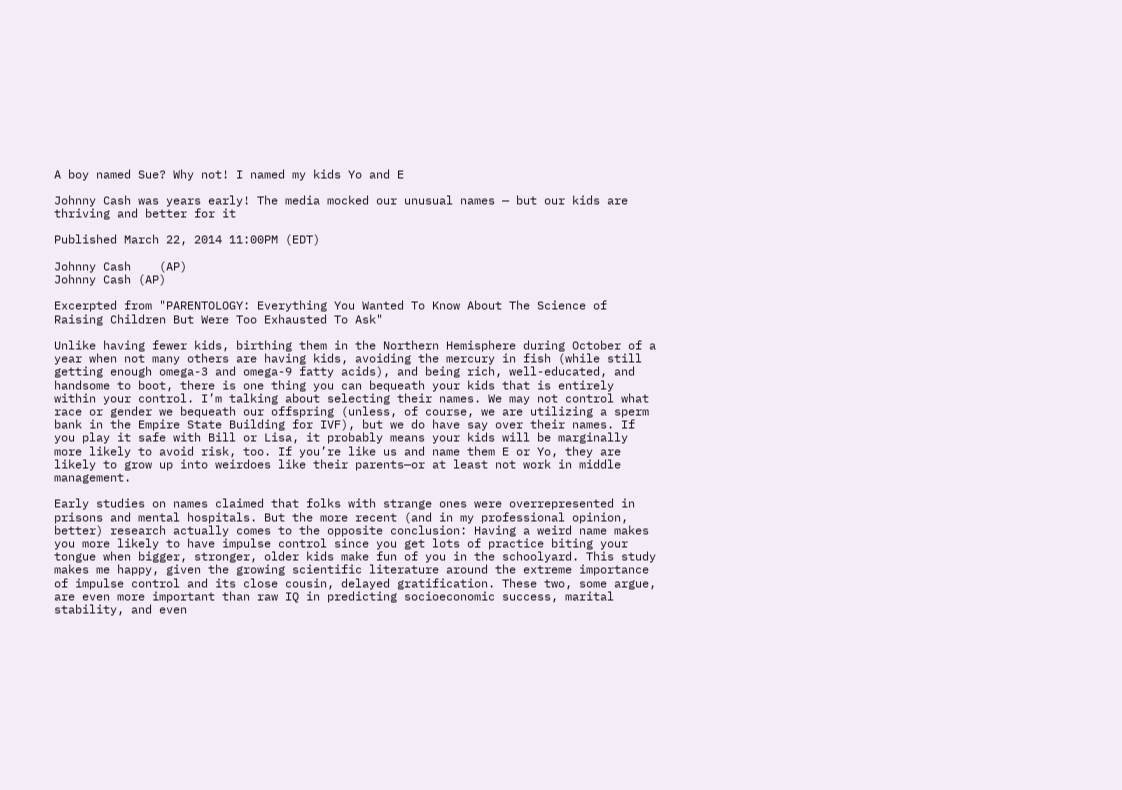A boy named Sue? Why not! I named my kids Yo and E

Johnny Cash was years early! The media mocked our unusual names — but our kids are thriving and better for it

Published March 22, 2014 11:00PM (EDT)

Johnny Cash    (AP)
Johnny Cash (AP)

Excerpted from "PARENTOLOGY: Everything You Wanted To Know About The Science of Raising Children But Were Too Exhausted To Ask"

Unlike having fewer kids, birthing them in the Northern Hemisphere during October of a year when not many others are having kids, avoiding the mercury in fish (while still getting enough omega-3 and omega-9 fatty acids), and being rich, well-educated, and handsome to boot, there is one thing you can bequeath your kids that is entirely within your control. I’m talking about selecting their names. We may not control what race or gender we bequeath our offspring (unless, of course, we are utilizing a sperm bank in the Empire State Building for IVF), but we do have say over their names. If you play it safe with Bill or Lisa, it probably means your kids will be marginally more likely to avoid risk, too. If you’re like us and name them E or Yo, they are likely to grow up into weirdoes like their parents—or at least not work in middle management.

Early studies on names claimed that folks with strange ones were overrepresented in prisons and mental hospitals. But the more recent (and in my professional opinion, better) research actually comes to the opposite conclusion: Having a weird name makes you more likely to have impulse control since you get lots of practice biting your tongue when bigger, stronger, older kids make fun of you in the schoolyard. This study makes me happy, given the growing scientific literature around the extreme importance of impulse control and its close cousin, delayed gratification. These two, some argue, are even more important than raw IQ in predicting socioeconomic success, marital stability, and even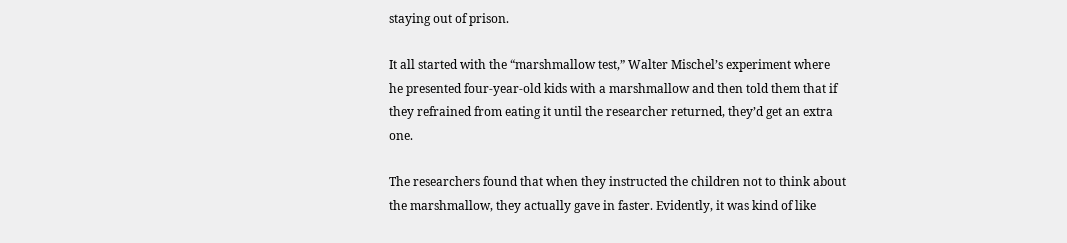staying out of prison.

It all started with the “marshmallow test,” Walter Mischel’s experiment where he presented four-year-old kids with a marshmallow and then told them that if they refrained from eating it until the researcher returned, they’d get an extra one.

The researchers found that when they instructed the children not to think about the marshmallow, they actually gave in faster. Evidently, it was kind of like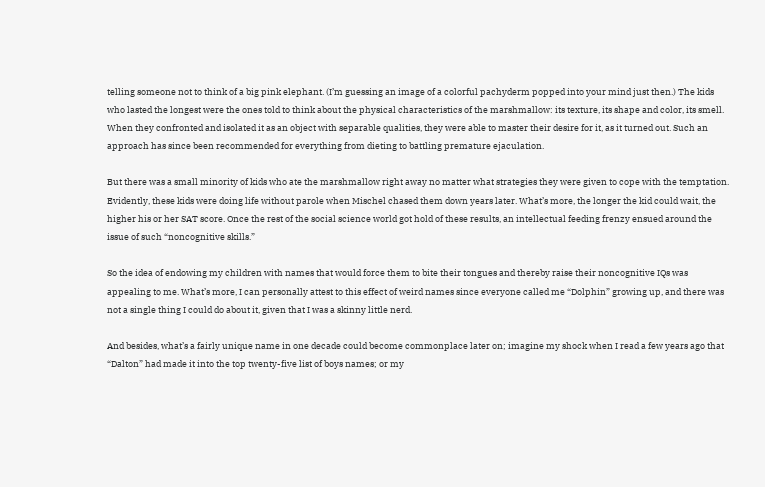telling someone not to think of a big pink elephant. (I’m guessing an image of a colorful pachyderm popped into your mind just then.) The kids who lasted the longest were the ones told to think about the physical characteristics of the marshmallow: its texture, its shape and color, its smell. When they confronted and isolated it as an object with separable qualities, they were able to master their desire for it, as it turned out. Such an approach has since been recommended for everything from dieting to battling premature ejaculation.

But there was a small minority of kids who ate the marshmallow right away no matter what strategies they were given to cope with the temptation. Evidently, these kids were doing life without parole when Mischel chased them down years later. What’s more, the longer the kid could wait, the higher his or her SAT score. Once the rest of the social science world got hold of these results, an intellectual feeding frenzy ensued around the issue of such “noncognitive skills.”

So the idea of endowing my children with names that would force them to bite their tongues and thereby raise their noncognitive IQs was appealing to me. What’s more, I can personally attest to this effect of weird names since everyone called me “Dolphin” growing up, and there was not a single thing I could do about it, given that I was a skinny little nerd.

And besides, what’s a fairly unique name in one decade could become commonplace later on; imagine my shock when I read a few years ago that “Dalton” had made it into the top twenty-five list of boys names; or my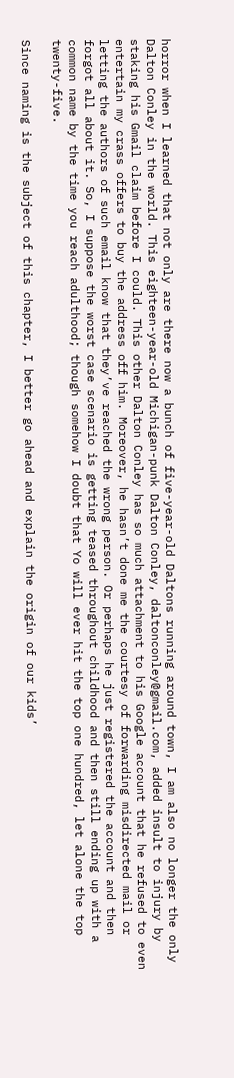horror when I learned that not only are there now a bunch of five-year-old Daltons running around town, I am also no longer the only Dalton Conley in the world. This eighteen-year-old Michigan-punk Dalton Conley, daltonconley@gmail.com, added insult to injury by staking his Gmail claim before I could. This other Dalton Conley has so much attachment to his Google account that he refused to even entertain my crass offers to buy the address off him. Moreover, he hasn’t done me the courtesy of forwarding misdirected mail or letting the authors of such email know that they’ve reached the wrong person. Or perhaps he just registered the account and then forgot all about it. So, I suppose the worst case scenario is getting teased throughout childhood and then still ending up with a common name by the time you reach adulthood; though somehow I doubt that Yo will ever hit the top one hundred, let alone the top twenty-five.

Since naming is the subject of this chapter, I better go ahead and explain the origin of our kids’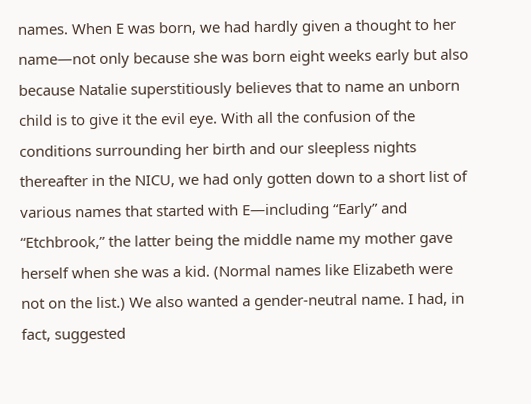names. When E was born, we had hardly given a thought to her name—not only because she was born eight weeks early but also because Natalie superstitiously believes that to name an unborn child is to give it the evil eye. With all the confusion of the conditions surrounding her birth and our sleepless nights thereafter in the NICU, we had only gotten down to a short list of various names that started with E—including “Early” and “Etchbrook,” the latter being the middle name my mother gave herself when she was a kid. (Normal names like Elizabeth were not on the list.) We also wanted a gender-neutral name. I had, in fact, suggested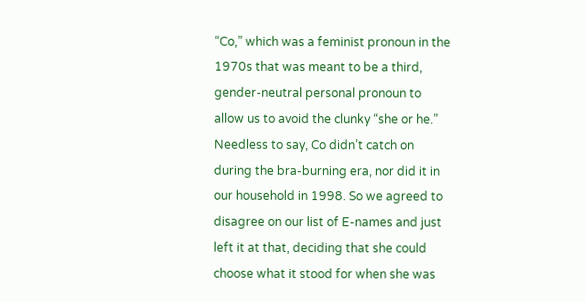“Co,” which was a feminist pronoun in the 1970s that was meant to be a third, gender-neutral personal pronoun to allow us to avoid the clunky “she or he.” Needless to say, Co didn’t catch on during the bra-burning era, nor did it in our household in 1998. So we agreed to disagree on our list of E-names and just left it at that, deciding that she could choose what it stood for when she was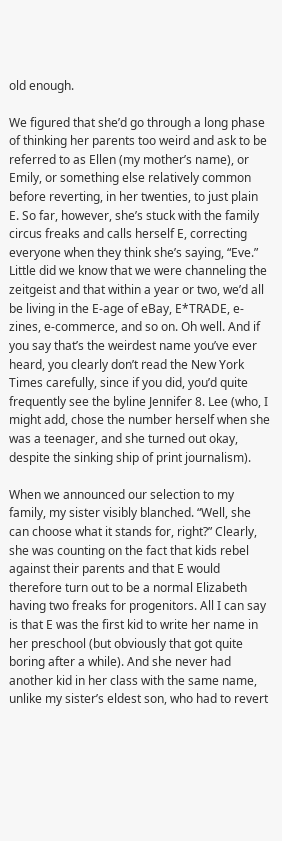old enough.

We figured that she’d go through a long phase of thinking her parents too weird and ask to be referred to as Ellen (my mother’s name), or Emily, or something else relatively common before reverting, in her twenties, to just plain E. So far, however, she’s stuck with the family circus freaks and calls herself E, correcting everyone when they think she’s saying, “Eve.” Little did we know that we were channeling the zeitgeist and that within a year or two, we’d all be living in the E-age of eBay, E*TRADE, e-zines, e-commerce, and so on. Oh well. And if you say that’s the weirdest name you’ve ever heard, you clearly don’t read the New York Times carefully, since if you did, you’d quite frequently see the byline Jennifer 8. Lee (who, I might add, chose the number herself when she was a teenager, and she turned out okay, despite the sinking ship of print journalism).

When we announced our selection to my family, my sister visibly blanched. “Well, she can choose what it stands for, right?” Clearly, she was counting on the fact that kids rebel against their parents and that E would therefore turn out to be a normal Elizabeth having two freaks for progenitors. All I can say is that E was the first kid to write her name in her preschool (but obviously that got quite boring after a while). And she never had another kid in her class with the same name, unlike my sister’s eldest son, who had to revert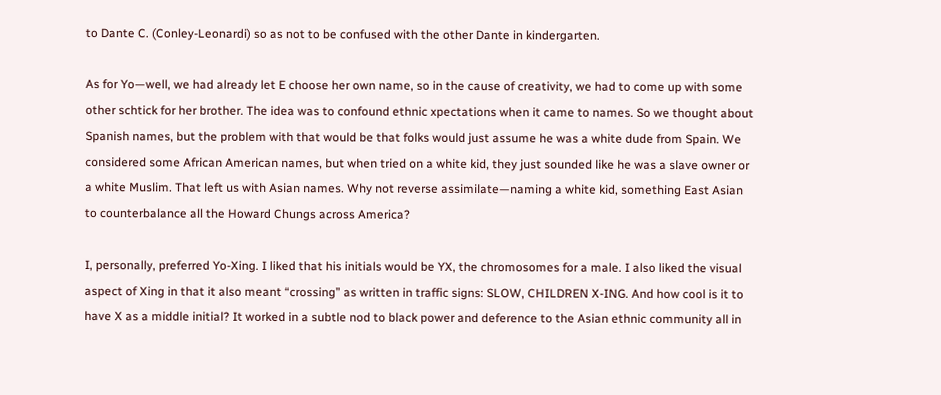to Dante C. (Conley-Leonardi) so as not to be confused with the other Dante in kindergarten.

As for Yo—well, we had already let E choose her own name, so in the cause of creativity, we had to come up with some other schtick for her brother. The idea was to confound ethnic xpectations when it came to names. So we thought about Spanish names, but the problem with that would be that folks would just assume he was a white dude from Spain. We considered some African American names, but when tried on a white kid, they just sounded like he was a slave owner or a white Muslim. That left us with Asian names. Why not reverse assimilate—naming a white kid, something East Asian to counterbalance all the Howard Chungs across America?

I, personally, preferred Yo-Xing. I liked that his initials would be YX, the chromosomes for a male. I also liked the visual aspect of Xing in that it also meant “crossing” as written in traffic signs: SLOW, CHILDREN X-ING. And how cool is it to have X as a middle initial? It worked in a subtle nod to black power and deference to the Asian ethnic community all in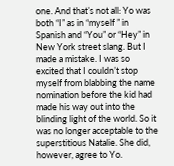one. And that’s not all: Yo was both “I” as in “myself ” in Spanish and “You” or “Hey” in New York street slang. But I made a mistake. I was so excited that I couldn’t stop myself from blabbing the name nomination before the kid had made his way out into the blinding light of the world. So it was no longer acceptable to the superstitious Natalie. She did, however, agree to Yo.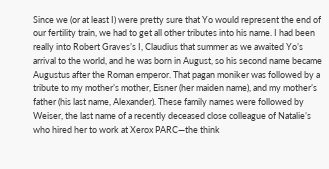Since we (or at least I) were pretty sure that Yo would represent the end of our fertility train, we had to get all other tributes into his name. I had been really into Robert Graves’s I, Claudius that summer as we awaited Yo’s arrival to the world, and he was born in August, so his second name became Augustus after the Roman emperor. That pagan moniker was followed by a tribute to my mother’s mother, Eisner (her maiden name), and my mother’s father (his last name, Alexander). These family names were followed by Weiser, the last name of a recently deceased close colleague of Natalie’s who hired her to work at Xerox PARC—the think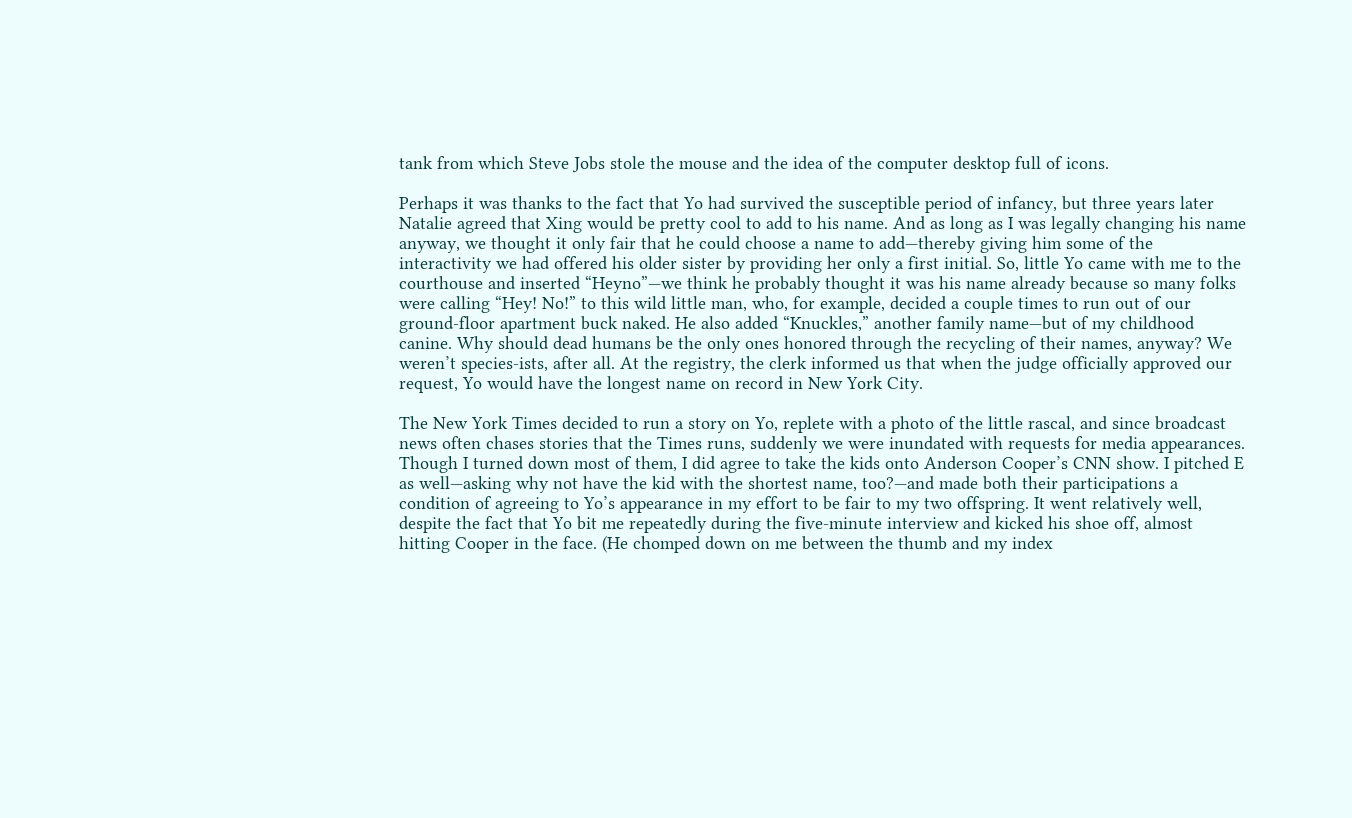tank from which Steve Jobs stole the mouse and the idea of the computer desktop full of icons.

Perhaps it was thanks to the fact that Yo had survived the susceptible period of infancy, but three years later Natalie agreed that Xing would be pretty cool to add to his name. And as long as I was legally changing his name anyway, we thought it only fair that he could choose a name to add—thereby giving him some of the interactivity we had offered his older sister by providing her only a first initial. So, little Yo came with me to the courthouse and inserted “Heyno”—we think he probably thought it was his name already because so many folks were calling “Hey! No!” to this wild little man, who, for example, decided a couple times to run out of our ground-floor apartment buck naked. He also added “Knuckles,” another family name—but of my childhood canine. Why should dead humans be the only ones honored through the recycling of their names, anyway? We weren’t species-ists, after all. At the registry, the clerk informed us that when the judge officially approved our request, Yo would have the longest name on record in New York City.

The New York Times decided to run a story on Yo, replete with a photo of the little rascal, and since broadcast news often chases stories that the Times runs, suddenly we were inundated with requests for media appearances. Though I turned down most of them, I did agree to take the kids onto Anderson Cooper’s CNN show. I pitched E as well—asking why not have the kid with the shortest name, too?—and made both their participations a condition of agreeing to Yo’s appearance in my effort to be fair to my two offspring. It went relatively well, despite the fact that Yo bit me repeatedly during the five-minute interview and kicked his shoe off, almost hitting Cooper in the face. (He chomped down on me between the thumb and my index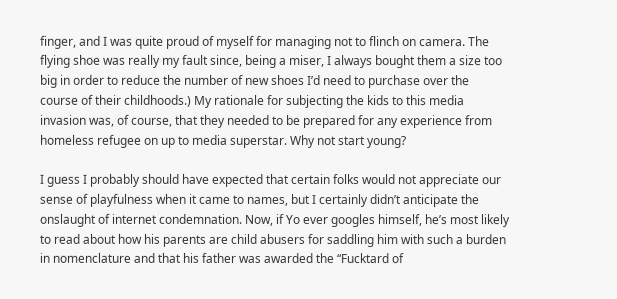finger, and I was quite proud of myself for managing not to flinch on camera. The flying shoe was really my fault since, being a miser, I always bought them a size too big in order to reduce the number of new shoes I’d need to purchase over the course of their childhoods.) My rationale for subjecting the kids to this media invasion was, of course, that they needed to be prepared for any experience from homeless refugee on up to media superstar. Why not start young?

I guess I probably should have expected that certain folks would not appreciate our sense of playfulness when it came to names, but I certainly didn’t anticipate the onslaught of internet condemnation. Now, if Yo ever googles himself, he’s most likely to read about how his parents are child abusers for saddling him with such a burden in nomenclature and that his father was awarded the “Fucktard of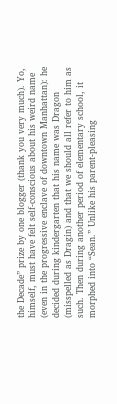the Decade” prize by one blogger (thank you very much). Yo, himself, must have felt self-conscious about his weird name (even in the progressive enclave of downtown Manhattan): he decided during kindergarten that his name was Dragon (misspelled as Dragin) and that we should all refer to him as such. Then during another period of elementary school, it morphed into “Sean.” Unlike his parent-pleasing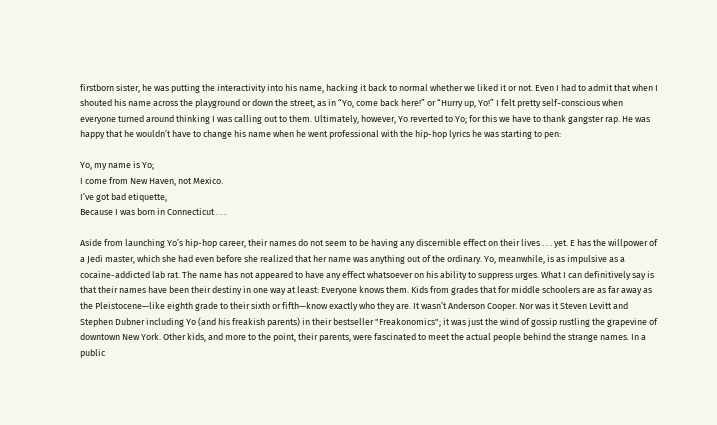firstborn sister, he was putting the interactivity into his name, hacking it back to normal whether we liked it or not. Even I had to admit that when I shouted his name across the playground or down the street, as in “Yo, come back here!” or “Hurry up, Yo!” I felt pretty self-conscious when everyone turned around thinking I was calling out to them. Ultimately, however, Yo reverted to Yo; for this we have to thank gangster rap. He was happy that he wouldn’t have to change his name when he went professional with the hip-hop lyrics he was starting to pen:

Yo, my name is Yo;
I come from New Haven, not Mexico.
I’ve got bad etiquette,
Because I was born in Connecticut . . .

Aside from launching Yo’s hip-hop career, their names do not seem to be having any discernible effect on their lives . . . yet. E has the willpower of a Jedi master, which she had even before she realized that her name was anything out of the ordinary. Yo, meanwhile, is as impulsive as a cocaine-addicted lab rat. The name has not appeared to have any effect whatsoever on his ability to suppress urges. What I can definitively say is that their names have been their destiny in one way at least: Everyone knows them. Kids from grades that for middle schoolers are as far away as the Pleistocene—like eighth grade to their sixth or fifth—know exactly who they are. It wasn’t Anderson Cooper. Nor was it Steven Levitt and Stephen Dubner including Yo (and his freakish parents) in their bestseller "Freakonomics"; it was just the wind of gossip rustling the grapevine of downtown New York. Other kids, and more to the point, their parents, were fascinated to meet the actual people behind the strange names. In a public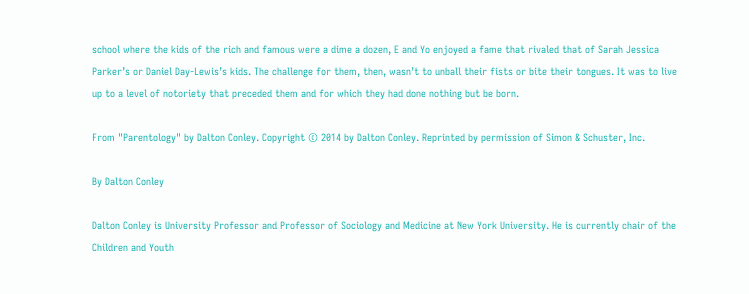school where the kids of the rich and famous were a dime a dozen, E and Yo enjoyed a fame that rivaled that of Sarah Jessica Parker’s or Daniel Day-Lewis’s kids. The challenge for them, then, wasn’t to unball their fists or bite their tongues. It was to live up to a level of notoriety that preceded them and for which they had done nothing but be born.

From "Parentology" by Dalton Conley. Copyright © 2014 by Dalton Conley. Reprinted by permission of Simon & Schuster, Inc.

By Dalton Conley

Dalton Conley is University Professor and Professor of Sociology and Medicine at New York University. He is currently chair of the Children and Youth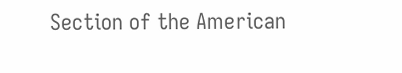Section of the American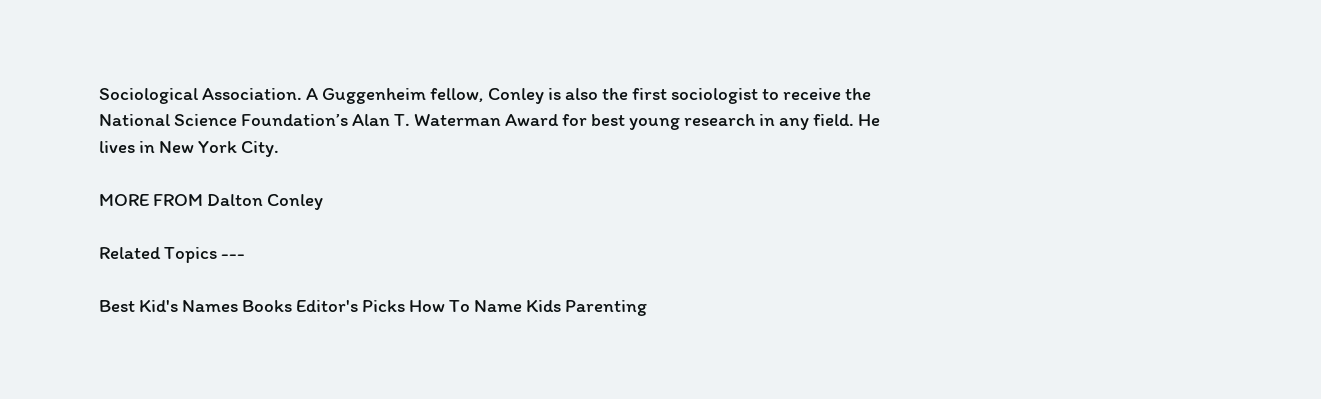Sociological Association. A Guggenheim fellow, Conley is also the first sociologist to receive the National Science Foundation’s Alan T. Waterman Award for best young research in any field. He lives in New York City.

MORE FROM Dalton Conley

Related Topics ---

Best Kid's Names Books Editor's Picks How To Name Kids Parenting